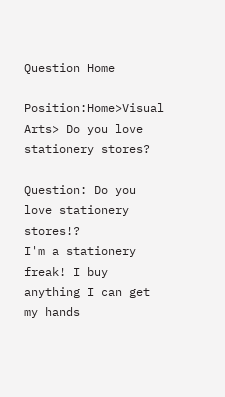Question Home

Position:Home>Visual Arts> Do you love stationery stores?

Question: Do you love stationery stores!?
I'm a stationery freak! I buy anything I can get my hands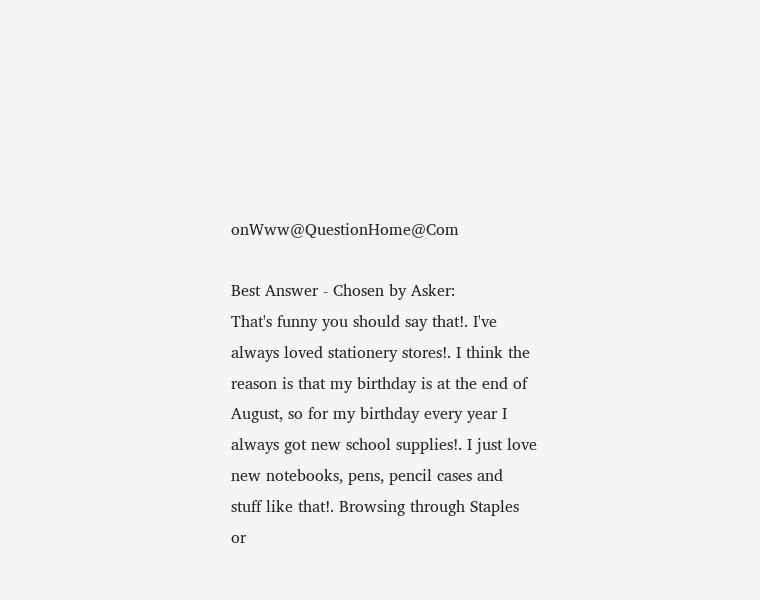onWww@QuestionHome@Com

Best Answer - Chosen by Asker:
That's funny you should say that!. I've always loved stationery stores!. I think the reason is that my birthday is at the end of August, so for my birthday every year I always got new school supplies!. I just love new notebooks, pens, pencil cases and stuff like that!. Browsing through Staples or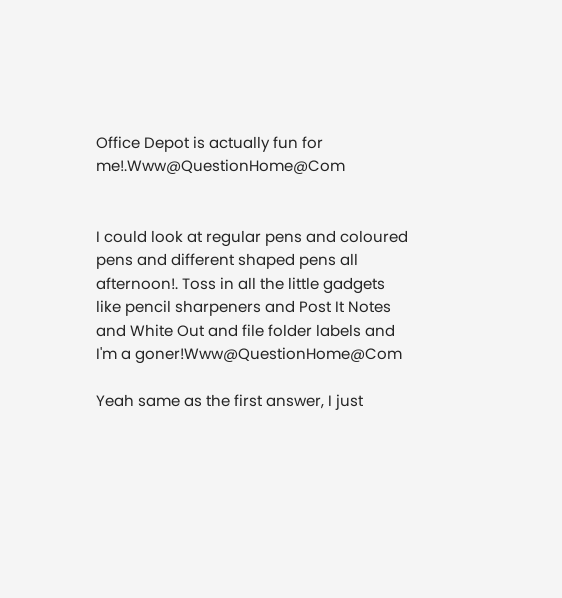Office Depot is actually fun for me!.Www@QuestionHome@Com


I could look at regular pens and coloured pens and different shaped pens all afternoon!. Toss in all the little gadgets like pencil sharpeners and Post It Notes and White Out and file folder labels and I'm a goner!Www@QuestionHome@Com

Yeah same as the first answer, I just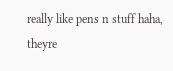really like pens n stuff haha, theyre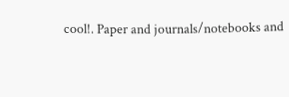cool!. Paper and journals/notebooks and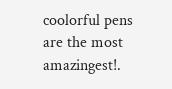coolorful pens are the most amazingest!.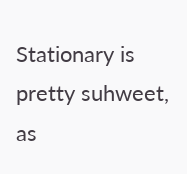Stationary is pretty suhweet, as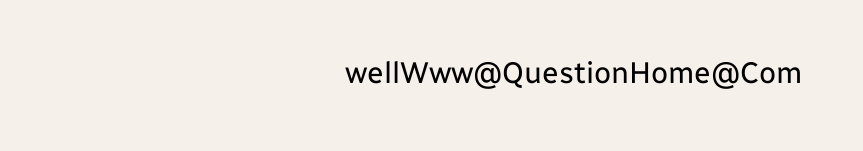wellWww@QuestionHome@Com